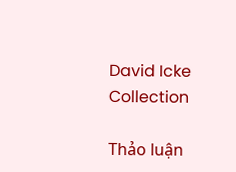David Icke Collection

Thảo luận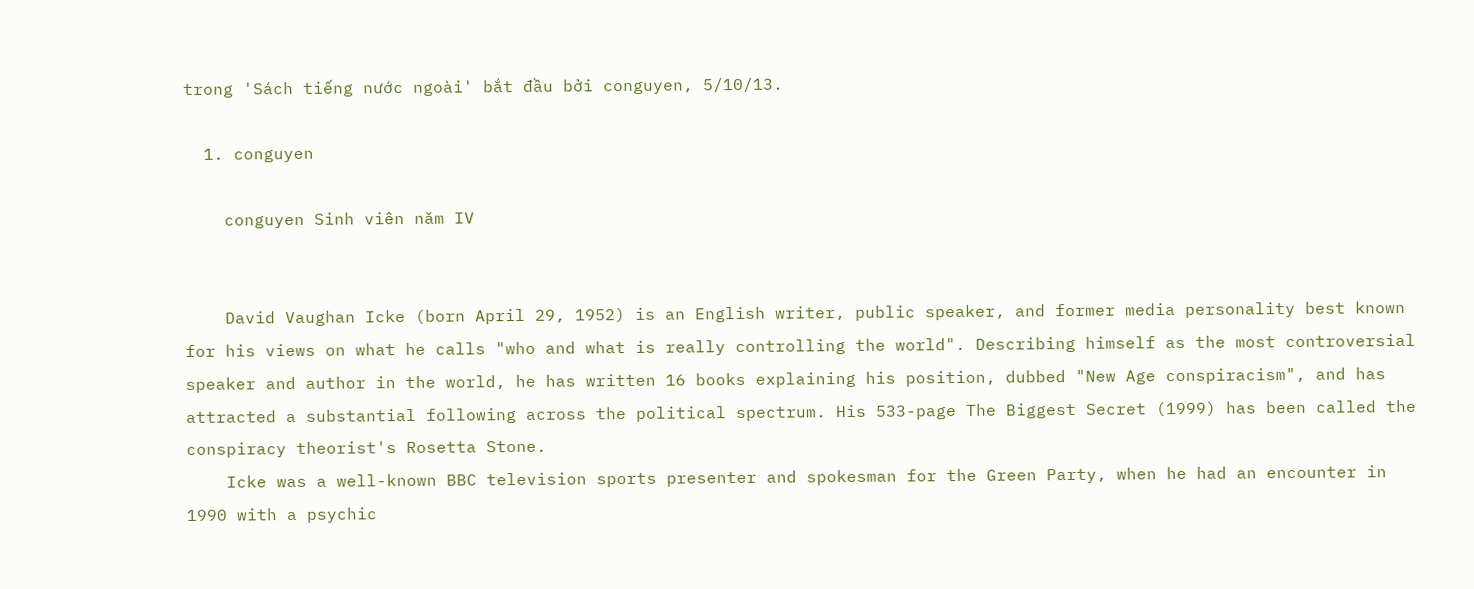trong 'Sách tiếng nước ngoài' bắt đầu bởi conguyen, 5/10/13.

  1. conguyen

    conguyen Sinh viên năm IV


    David Vaughan Icke (born April 29, 1952) is an English writer, public speaker, and former media personality best known for his views on what he calls "who and what is really controlling the world". Describing himself as the most controversial speaker and author in the world, he has written 16 books explaining his position, dubbed "New Age conspiracism", and has attracted a substantial following across the political spectrum. His 533-page The Biggest Secret (1999) has been called the conspiracy theorist's Rosetta Stone.
    Icke was a well-known BBC television sports presenter and spokesman for the Green Party, when he had an encounter in 1990 with a psychic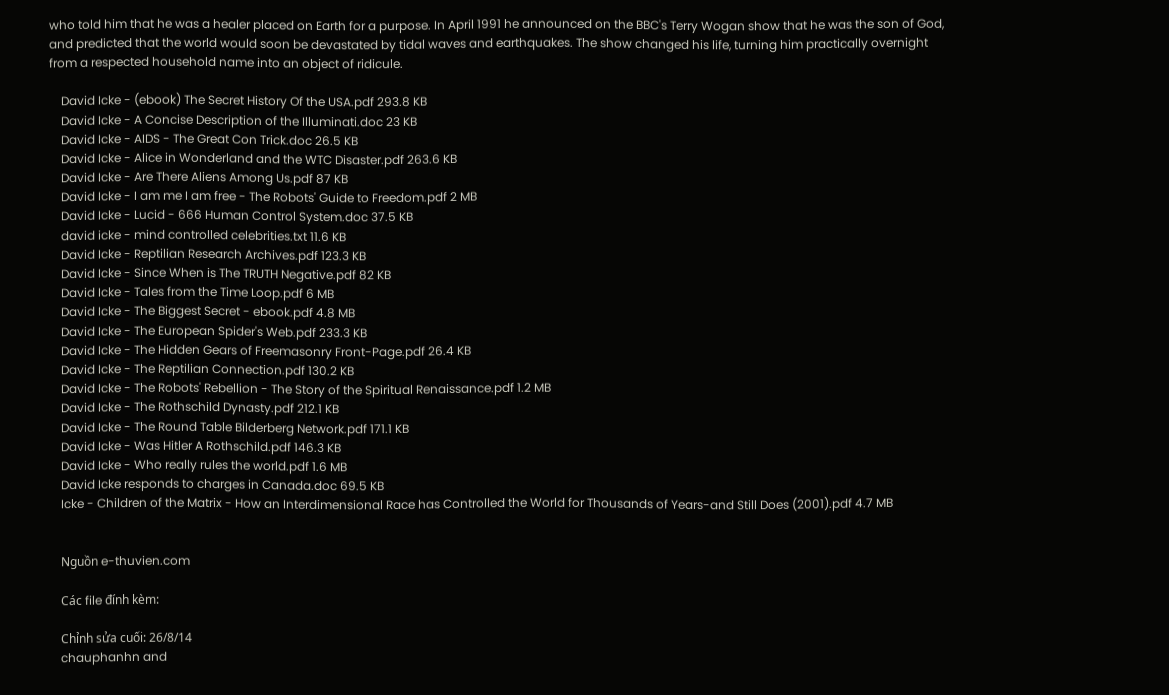who told him that he was a healer placed on Earth for a purpose. In April 1991 he announced on the BBC's Terry Wogan show that he was the son of God, and predicted that the world would soon be devastated by tidal waves and earthquakes. The show changed his life, turning him practically overnight from a respected household name into an object of ridicule.

    David Icke - (ebook) The Secret History Of the USA.pdf 293.8 KB
    David Icke - A Concise Description of the Illuminati.doc 23 KB
    David Icke - AIDS - The Great Con Trick.doc 26.5 KB
    David Icke - Alice in Wonderland and the WTC Disaster.pdf 263.6 KB
    David Icke - Are There Aliens Among Us.pdf 87 KB
    David Icke - I am me I am free - The Robots' Guide to Freedom.pdf 2 MB
    David Icke - Lucid - 666 Human Control System.doc 37.5 KB
    david icke - mind controlled celebrities.txt 11.6 KB
    David Icke - Reptilian Research Archives.pdf 123.3 KB
    David Icke - Since When is The TRUTH Negative.pdf 82 KB
    David Icke - Tales from the Time Loop.pdf 6 MB
    David Icke - The Biggest Secret - ebook.pdf 4.8 MB
    David Icke - The European Spider's Web.pdf 233.3 KB
    David Icke - The Hidden Gears of Freemasonry Front-Page.pdf 26.4 KB
    David Icke - The Reptilian Connection.pdf 130.2 KB
    David Icke - The Robots' Rebellion - The Story of the Spiritual Renaissance.pdf 1.2 MB
    David Icke - The Rothschild Dynasty.pdf 212.1 KB
    David Icke - The Round Table Bilderberg Network.pdf 171.1 KB
    David Icke - Was Hitler A Rothschild.pdf 146.3 KB
    David Icke - Who really rules the world.pdf 1.6 MB
    David Icke responds to charges in Canada.doc 69.5 KB
    Icke - Children of the Matrix - How an Interdimensional Race has Controlled the World for Thousands of Years-and Still Does (2001).pdf 4.7 MB


    Nguồn e-thuvien.com

    Các file đính kèm:

    Chỉnh sửa cuối: 26/8/14
    chauphanhn and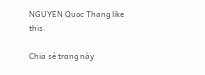NGUYEN Quoc Thang like this.

Chia sẻ trang này